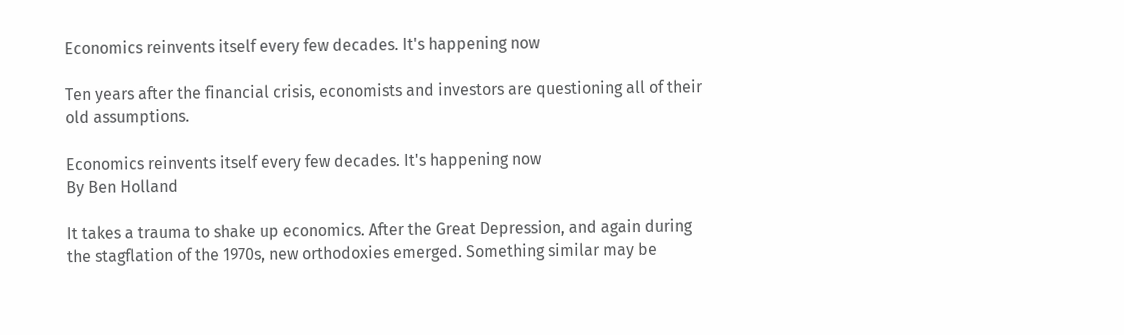Economics reinvents itself every few decades. It's happening now

Ten years after the financial crisis, economists and investors are questioning all of their old assumptions.

Economics reinvents itself every few decades. It's happening now
By Ben Holland

It takes a trauma to shake up economics. After the Great Depression, and again during the stagflation of the 1970s, new orthodoxies emerged. Something similar may be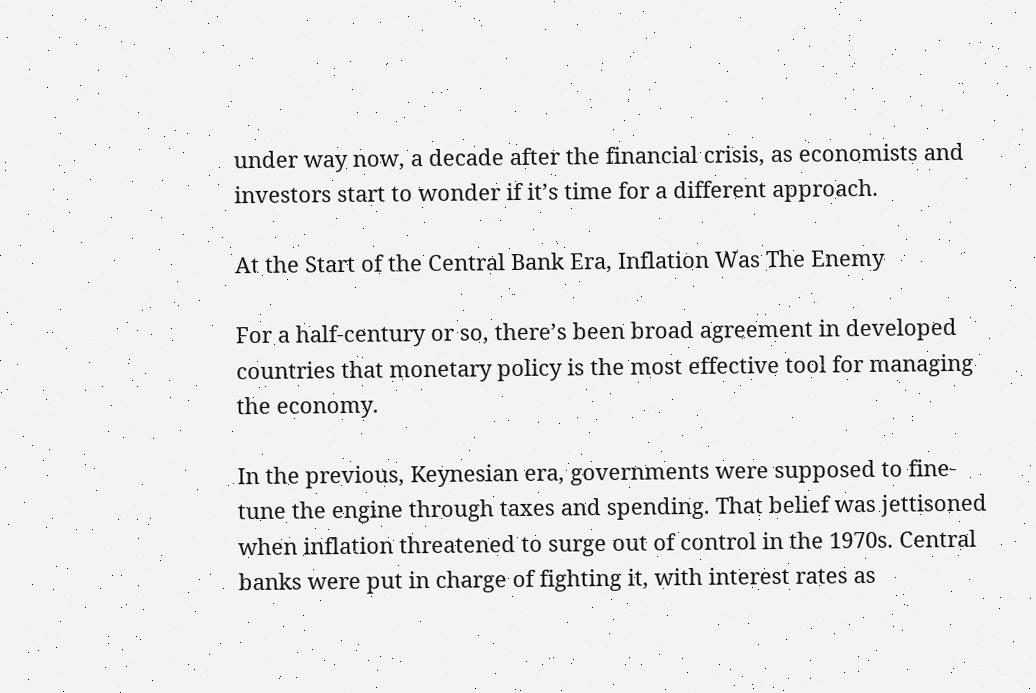under way now, a decade after the financial crisis, as economists and investors start to wonder if it’s time for a different approach.

At the Start of the Central Bank Era, Inflation Was The Enemy

For a half-century or so, there’s been broad agreement in developed countries that monetary policy is the most effective tool for managing the economy.

In the previous, Keynesian era, governments were supposed to fine-tune the engine through taxes and spending. That belief was jettisoned when inflation threatened to surge out of control in the 1970s. Central banks were put in charge of fighting it, with interest rates as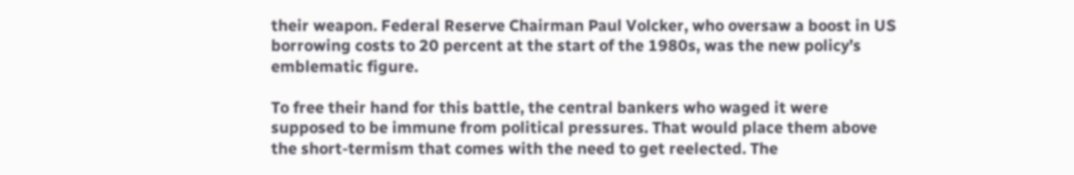their weapon. Federal Reserve Chairman Paul Volcker, who oversaw a boost in US borrowing costs to 20 percent at the start of the 1980s, was the new policy’s emblematic figure.

To free their hand for this battle, the central bankers who waged it were supposed to be immune from political pressures. That would place them above the short-termism that comes with the need to get reelected. The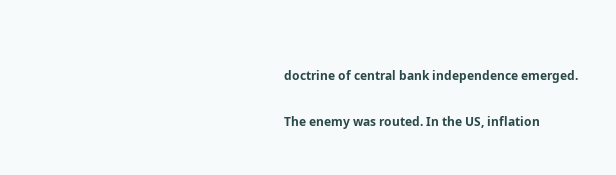doctrine of central bank independence emerged.

The enemy was routed. In the US, inflation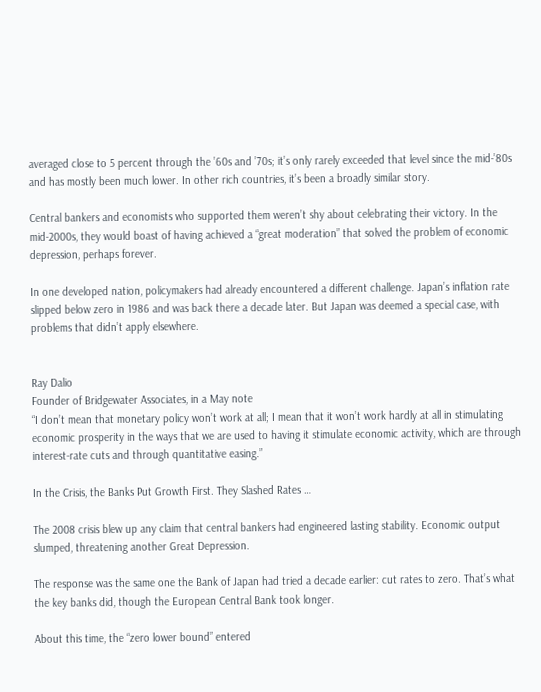averaged close to 5 percent through the ’60s and ’70s; it’s only rarely exceeded that level since the mid-’80s and has mostly been much lower. In other rich countries, it’s been a broadly similar story.

Central bankers and economists who supported them weren’t shy about celebrating their victory. In the mid-2000s, they would boast of having achieved a “great moderation” that solved the problem of economic depression, perhaps forever.

In one developed nation, policymakers had already encountered a different challenge. Japan’s inflation rate slipped below zero in 1986 and was back there a decade later. But Japan was deemed a special case, with problems that didn’t apply elsewhere.


Ray Dalio
Founder of Bridgewater Associates, in a May note
“I don’t mean that monetary policy won’t work at all; I mean that it won’t work hardly at all in stimulating economic prosperity in the ways that we are used to having it stimulate economic activity, which are through interest-rate cuts and through quantitative easing.”

In the Crisis, the Banks Put Growth First. They Slashed Rates …

The 2008 crisis blew up any claim that central bankers had engineered lasting stability. Economic output slumped, threatening another Great Depression.

The response was the same one the Bank of Japan had tried a decade earlier: cut rates to zero. That’s what the key banks did, though the European Central Bank took longer.

About this time, the “zero lower bound” entered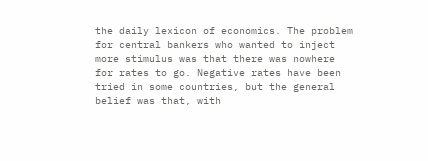the daily lexicon of economics. The problem for central bankers who wanted to inject more stimulus was that there was nowhere for rates to go. Negative rates have been tried in some countries, but the general belief was that, with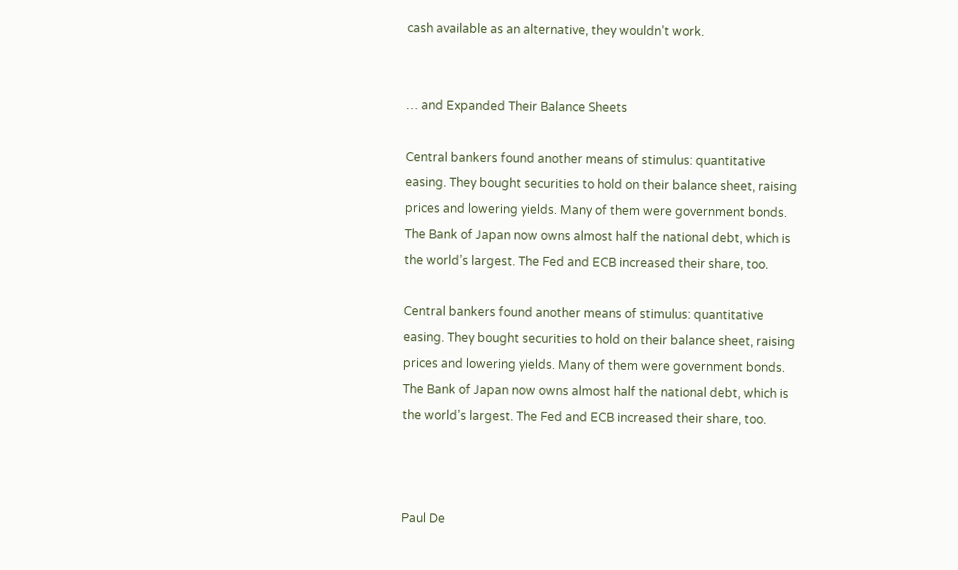cash available as an alternative, they wouldn’t work.


… and Expanded Their Balance Sheets

Central bankers found another means of stimulus: quantitative easing. They bought securities to hold on their balance sheet, raising prices and lowering yields. Many of them were government bonds. The Bank of Japan now owns almost half the national debt, which is the world’s largest. The Fed and ECB increased their share, too.

Central bankers found another means of stimulus: quantitative easing. They bought securities to hold on their balance sheet, raising prices and lowering yields. Many of them were government bonds. The Bank of Japan now owns almost half the national debt, which is the world’s largest. The Fed and ECB increased their share, too.



Paul De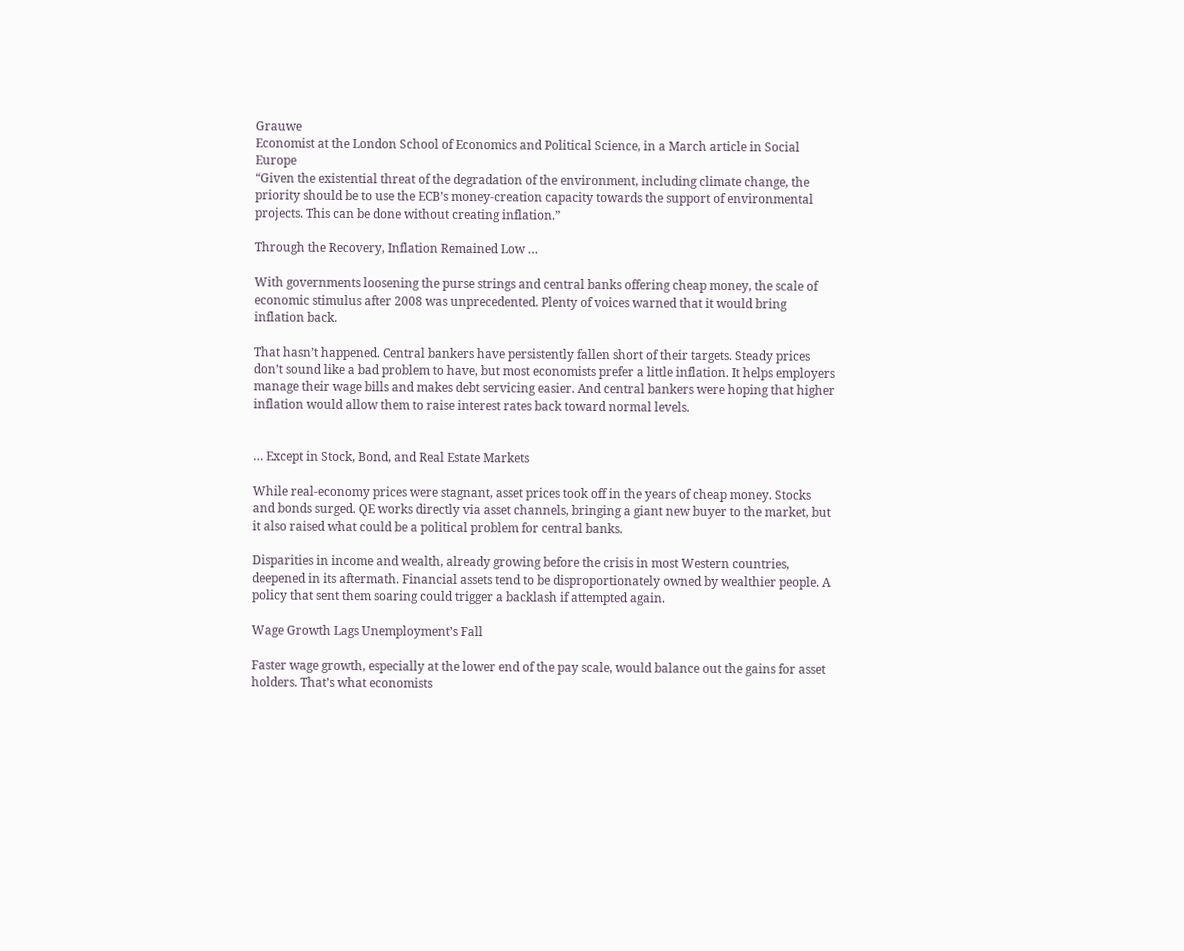Grauwe
Economist at the London School of Economics and Political Science, in a March article in Social Europe
“Given the existential threat of the degradation of the environment, including climate change, the priority should be to use the ECB’s money-creation capacity towards the support of environmental projects. This can be done without creating inflation.”

Through the Recovery, Inflation Remained Low …

With governments loosening the purse strings and central banks offering cheap money, the scale of economic stimulus after 2008 was unprecedented. Plenty of voices warned that it would bring inflation back.

That hasn’t happened. Central bankers have persistently fallen short of their targets. Steady prices don’t sound like a bad problem to have, but most economists prefer a little inflation. It helps employers manage their wage bills and makes debt servicing easier. And central bankers were hoping that higher inflation would allow them to raise interest rates back toward normal levels.


… Except in Stock, Bond, and Real Estate Markets

While real-economy prices were stagnant, asset prices took off in the years of cheap money. Stocks and bonds surged. QE works directly via asset channels, bringing a giant new buyer to the market, but it also raised what could be a political problem for central banks.

Disparities in income and wealth, already growing before the crisis in most Western countries, deepened in its aftermath. Financial assets tend to be disproportionately owned by wealthier people. A policy that sent them soaring could trigger a backlash if attempted again.

Wage Growth Lags Unemployment’s Fall

Faster wage growth, especially at the lower end of the pay scale, would balance out the gains for asset holders. That’s what economists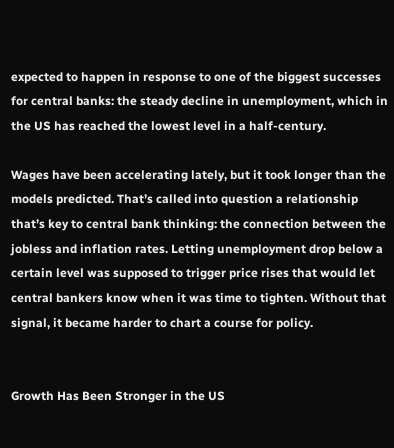expected to happen in response to one of the biggest successes for central banks: the steady decline in unemployment, which in the US has reached the lowest level in a half-century.

Wages have been accelerating lately, but it took longer than the models predicted. That’s called into question a relationship that’s key to central bank thinking: the connection between the jobless and inflation rates. Letting unemployment drop below a certain level was supposed to trigger price rises that would let central bankers know when it was time to tighten. Without that signal, it became harder to chart a course for policy.


Growth Has Been Stronger in the US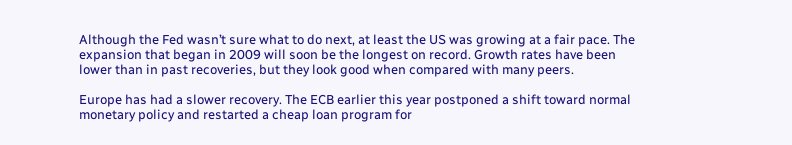Although the Fed wasn’t sure what to do next, at least the US was growing at a fair pace. The expansion that began in 2009 will soon be the longest on record. Growth rates have been lower than in past recoveries, but they look good when compared with many peers.

Europe has had a slower recovery. The ECB earlier this year postponed a shift toward normal monetary policy and restarted a cheap loan program for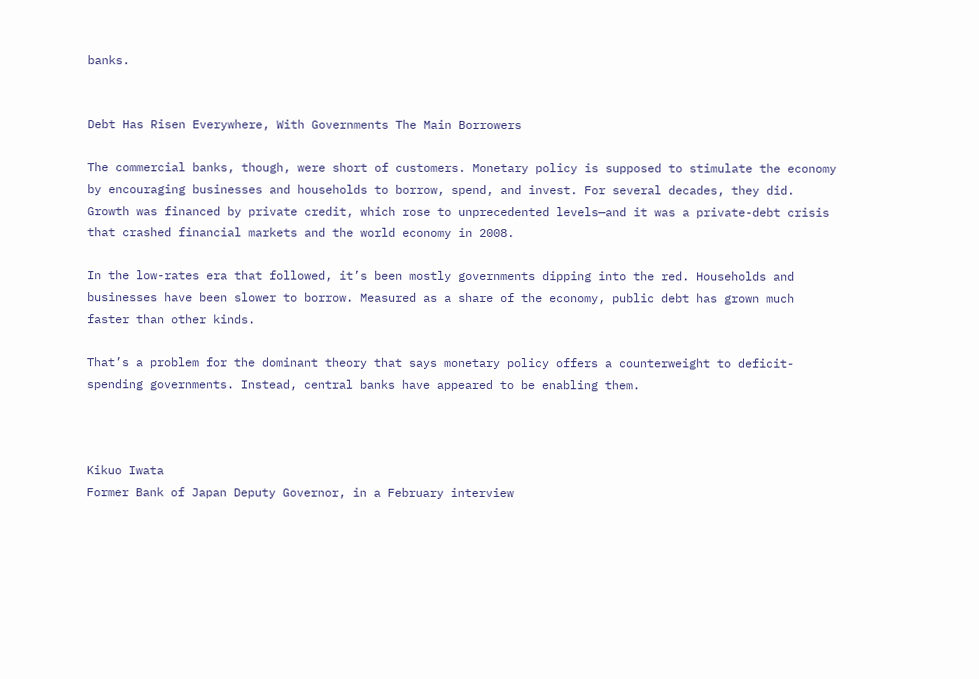banks.


Debt Has Risen Everywhere, With Governments The Main Borrowers

The commercial banks, though, were short of customers. Monetary policy is supposed to stimulate the economy by encouraging businesses and households to borrow, spend, and invest. For several decades, they did. Growth was financed by private credit, which rose to unprecedented levels—and it was a private-debt crisis that crashed financial markets and the world economy in 2008.

In the low-rates era that followed, it’s been mostly governments dipping into the red. Households and businesses have been slower to borrow. Measured as a share of the economy, public debt has grown much faster than other kinds.

That’s a problem for the dominant theory that says monetary policy offers a counterweight to deficit-spending governments. Instead, central banks have appeared to be enabling them.



Kikuo Iwata
Former Bank of Japan Deputy Governor, in a February interview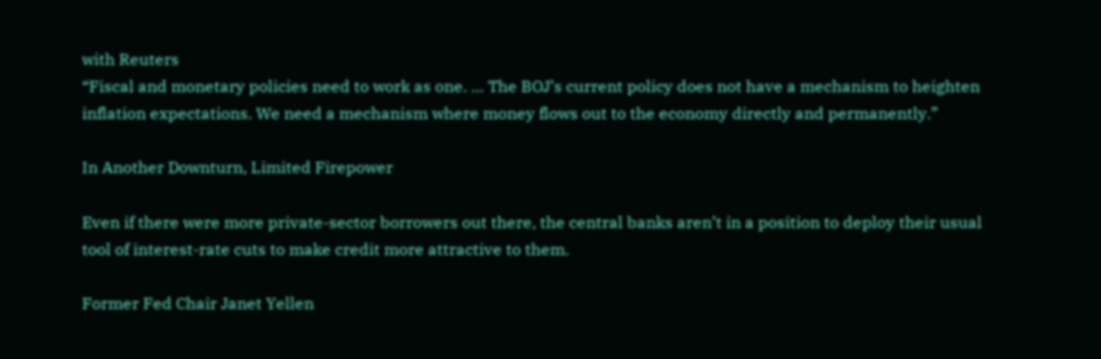with Reuters
“Fiscal and monetary policies need to work as one. … The BOJ’s current policy does not have a mechanism to heighten inflation expectations. We need a mechanism where money flows out to the economy directly and permanently.”

In Another Downturn, Limited Firepower

Even if there were more private-sector borrowers out there, the central banks aren’t in a position to deploy their usual tool of interest-rate cuts to make credit more attractive to them.

Former Fed Chair Janet Yellen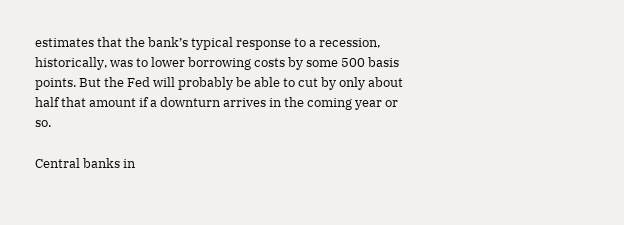estimates that the bank’s typical response to a recession, historically, was to lower borrowing costs by some 500 basis points. But the Fed will probably be able to cut by only about half that amount if a downturn arrives in the coming year or so.

Central banks in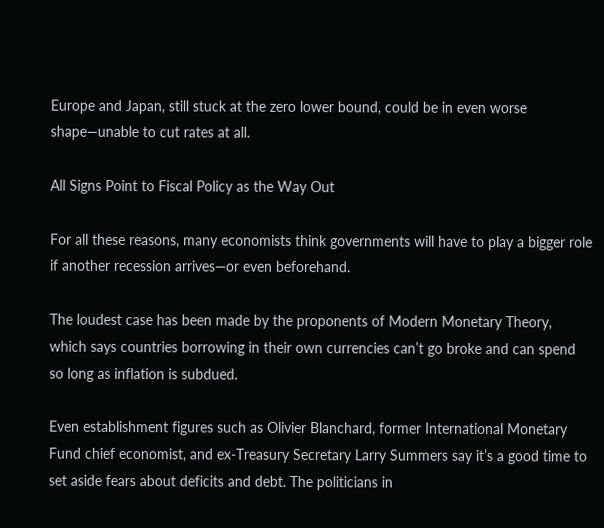Europe and Japan, still stuck at the zero lower bound, could be in even worse shape—unable to cut rates at all.

All Signs Point to Fiscal Policy as the Way Out

For all these reasons, many economists think governments will have to play a bigger role if another recession arrives—or even beforehand.

The loudest case has been made by the proponents of Modern Monetary Theory, which says countries borrowing in their own currencies can’t go broke and can spend so long as inflation is subdued.

Even establishment figures such as Olivier Blanchard, former International Monetary Fund chief economist, and ex-Treasury Secretary Larry Summers say it’s a good time to set aside fears about deficits and debt. The politicians in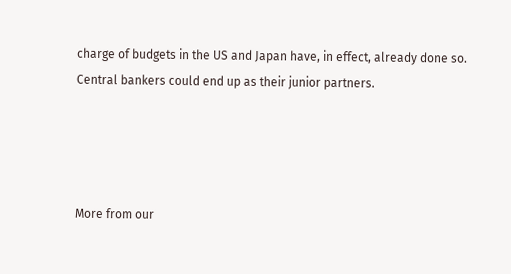charge of budgets in the US and Japan have, in effect, already done so. Central bankers could end up as their junior partners.




More from our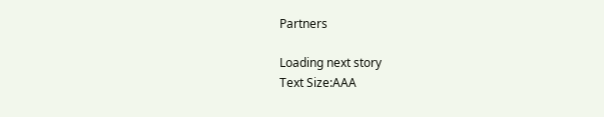Partners

Loading next story
Text Size:AAA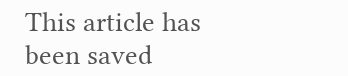This article has been saved